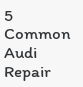5 Common Audi Repair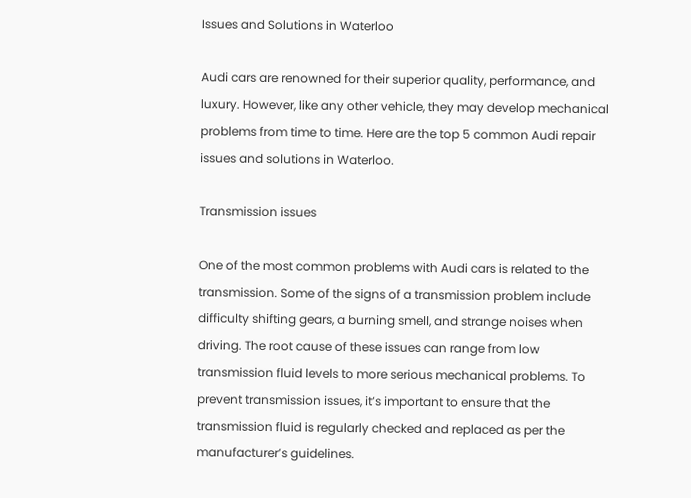Issues and Solutions in Waterloo

Audi cars are renowned for their superior quality, performance, and luxury. However, like any other vehicle, they may develop mechanical problems from time to time. Here are the top 5 common Audi repair issues and solutions in Waterloo.

Transmission issues

One of the most common problems with Audi cars is related to the transmission. Some of the signs of a transmission problem include difficulty shifting gears, a burning smell, and strange noises when driving. The root cause of these issues can range from low transmission fluid levels to more serious mechanical problems. To prevent transmission issues, it’s important to ensure that the transmission fluid is regularly checked and replaced as per the manufacturer’s guidelines.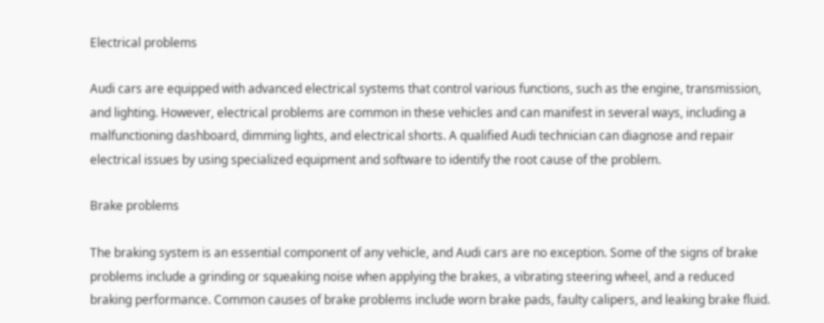Electrical problems

Audi cars are equipped with advanced electrical systems that control various functions, such as the engine, transmission, and lighting. However, electrical problems are common in these vehicles and can manifest in several ways, including a malfunctioning dashboard, dimming lights, and electrical shorts. A qualified Audi technician can diagnose and repair electrical issues by using specialized equipment and software to identify the root cause of the problem.

Brake problems

The braking system is an essential component of any vehicle, and Audi cars are no exception. Some of the signs of brake problems include a grinding or squeaking noise when applying the brakes, a vibrating steering wheel, and a reduced braking performance. Common causes of brake problems include worn brake pads, faulty calipers, and leaking brake fluid.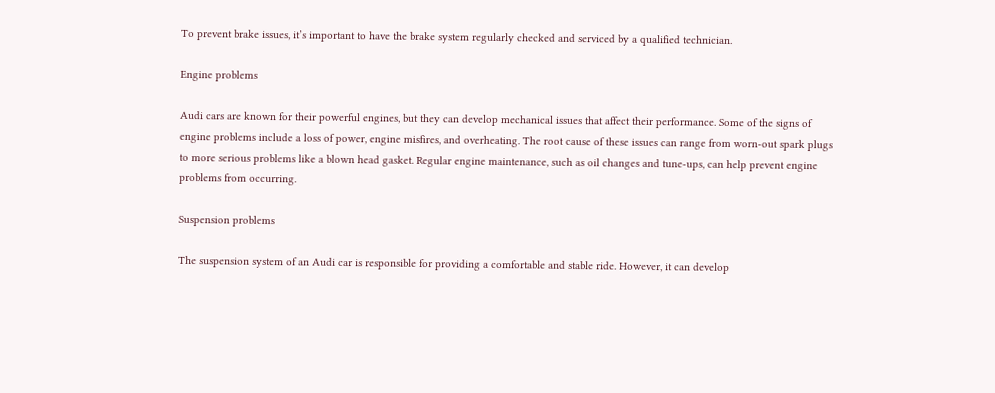To prevent brake issues, it’s important to have the brake system regularly checked and serviced by a qualified technician.

Engine problems

Audi cars are known for their powerful engines, but they can develop mechanical issues that affect their performance. Some of the signs of engine problems include a loss of power, engine misfires, and overheating. The root cause of these issues can range from worn-out spark plugs to more serious problems like a blown head gasket. Regular engine maintenance, such as oil changes and tune-ups, can help prevent engine problems from occurring.

Suspension problems

The suspension system of an Audi car is responsible for providing a comfortable and stable ride. However, it can develop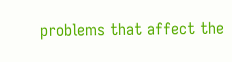problems that affect the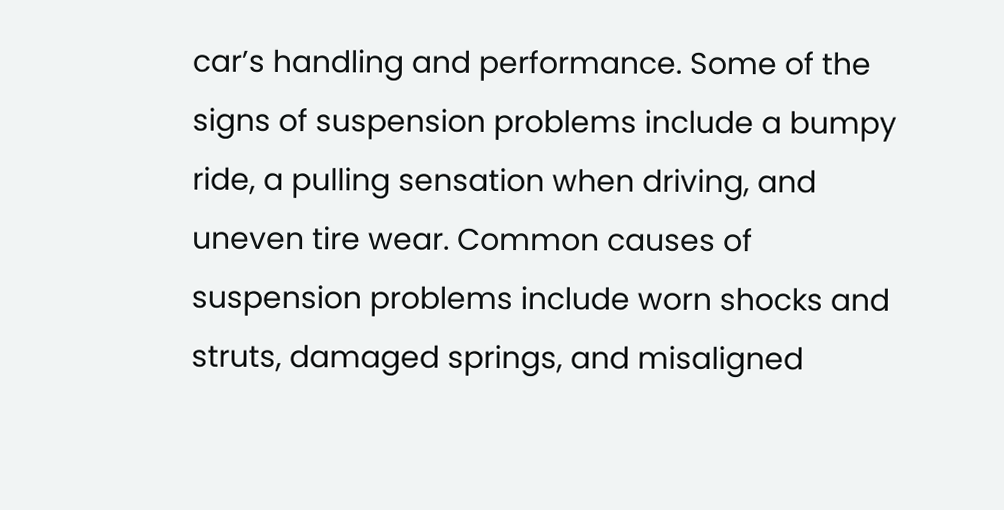car’s handling and performance. Some of the signs of suspension problems include a bumpy ride, a pulling sensation when driving, and uneven tire wear. Common causes of suspension problems include worn shocks and struts, damaged springs, and misaligned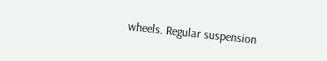wheels. Regular suspension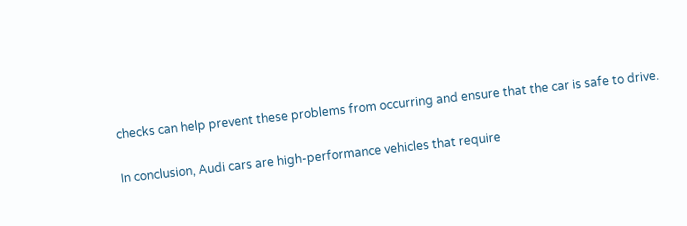checks can help prevent these problems from occurring and ensure that the car is safe to drive.

In conclusion, Audi cars are high-performance vehicles that require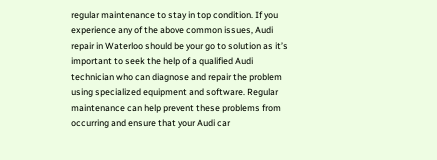regular maintenance to stay in top condition. If you experience any of the above common issues, Audi repair in Waterloo should be your go to solution as it’s important to seek the help of a qualified Audi technician who can diagnose and repair the problem using specialized equipment and software. Regular maintenance can help prevent these problems from occurring and ensure that your Audi car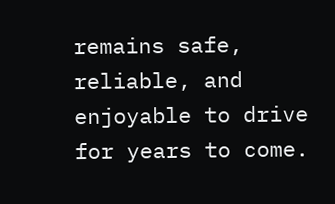remains safe, reliable, and enjoyable to drive for years to come.